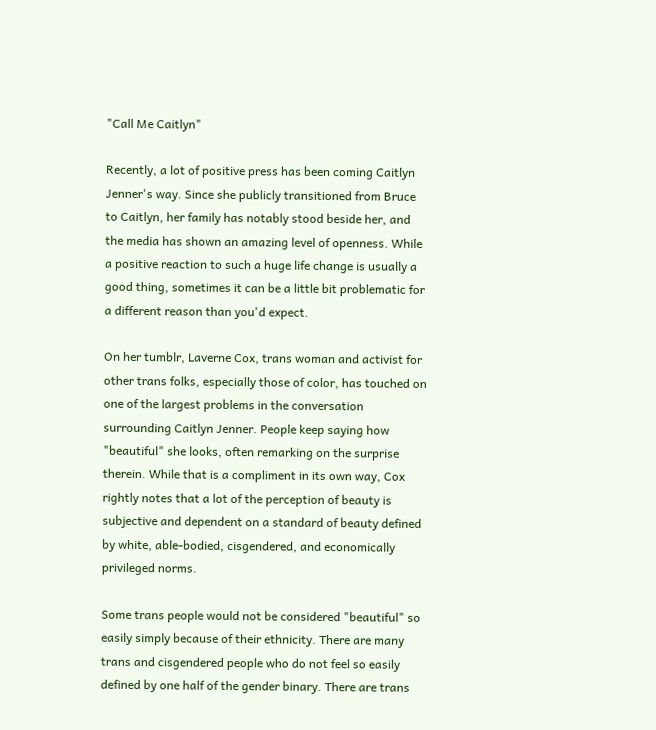"Call Me Caitlyn"

Recently, a lot of positive press has been coming Caitlyn Jenner's way. Since she publicly transitioned from Bruce to Caitlyn, her family has notably stood beside her, and the media has shown an amazing level of openness. While a positive reaction to such a huge life change is usually a good thing, sometimes it can be a little bit problematic for a different reason than you'd expect.

On her tumblr, Laverne Cox, trans woman and activist for other trans folks, especially those of color, has touched on one of the largest problems in the conversation surrounding Caitlyn Jenner. People keep saying how "beautiful" she looks, often remarking on the surprise therein. While that is a compliment in its own way, Cox rightly notes that a lot of the perception of beauty is subjective and dependent on a standard of beauty defined by white, able-bodied, cisgendered, and economically privileged norms.

Some trans people would not be considered "beautiful" so easily simply because of their ethnicity. There are many trans and cisgendered people who do not feel so easily defined by one half of the gender binary. There are trans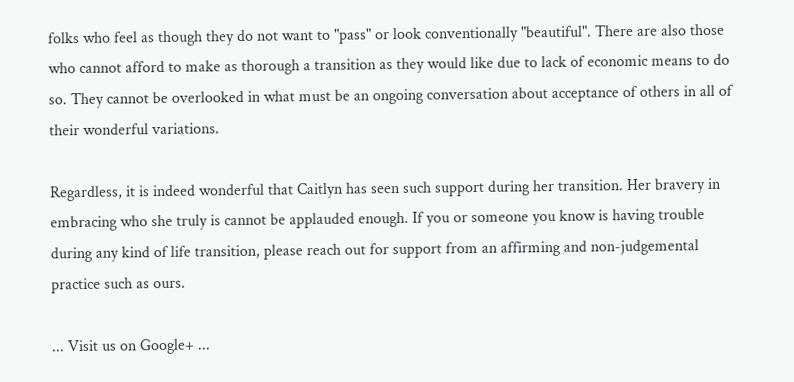folks who feel as though they do not want to "pass" or look conventionally "beautiful". There are also those who cannot afford to make as thorough a transition as they would like due to lack of economic means to do so. They cannot be overlooked in what must be an ongoing conversation about acceptance of others in all of their wonderful variations.

Regardless, it is indeed wonderful that Caitlyn has seen such support during her transition. Her bravery in embracing who she truly is cannot be applauded enough. If you or someone you know is having trouble during any kind of life transition, please reach out for support from an affirming and non-judgemental practice such as ours.

... Visit us on Google+ ...